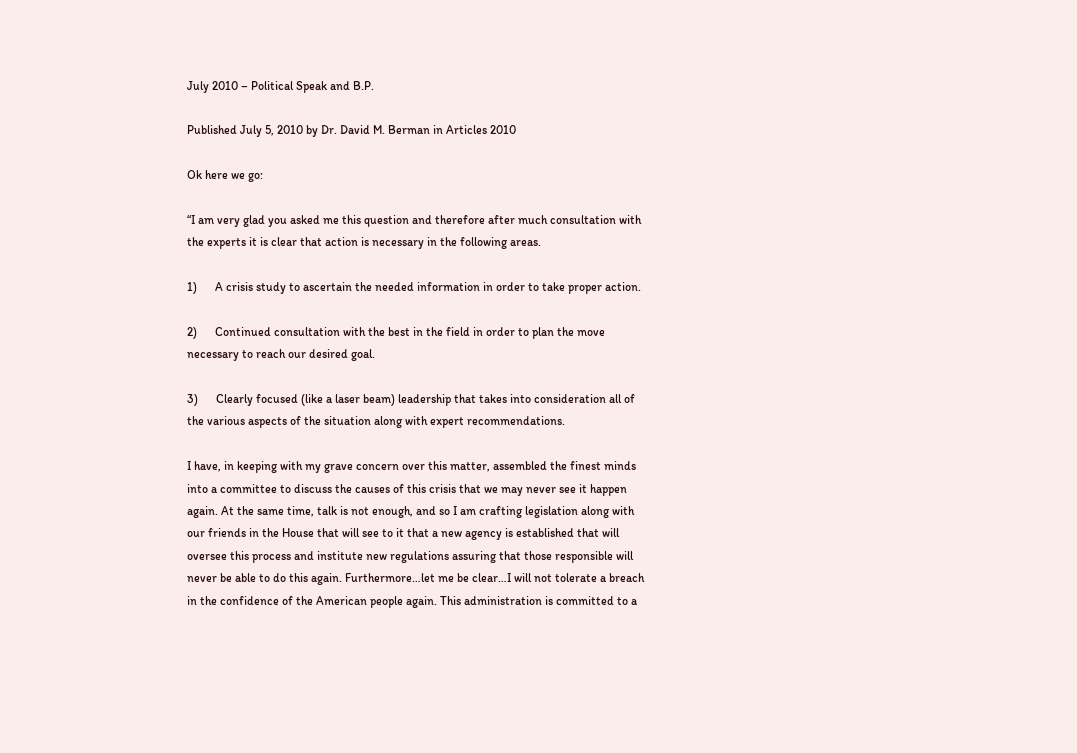July 2010 – Political Speak and B.P.

Published July 5, 2010 by Dr. David M. Berman in Articles 2010

Ok here we go:

“I am very glad you asked me this question and therefore after much consultation with the experts it is clear that action is necessary in the following areas.

1)      A crisis study to ascertain the needed information in order to take proper action.

2)      Continued consultation with the best in the field in order to plan the move necessary to reach our desired goal.

3)      Clearly focused (like a laser beam) leadership that takes into consideration all of the various aspects of the situation along with expert recommendations.

I have, in keeping with my grave concern over this matter, assembled the finest minds into a committee to discuss the causes of this crisis that we may never see it happen again. At the same time, talk is not enough, and so I am crafting legislation along with our friends in the House that will see to it that a new agency is established that will oversee this process and institute new regulations assuring that those responsible will never be able to do this again. Furthermore…let me be clear…I will not tolerate a breach in the confidence of the American people again. This administration is committed to a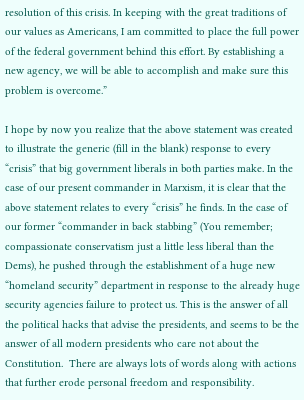resolution of this crisis. In keeping with the great traditions of our values as Americans, I am committed to place the full power of the federal government behind this effort. By establishing a new agency, we will be able to accomplish and make sure this problem is overcome.”

I hope by now you realize that the above statement was created to illustrate the generic (fill in the blank) response to every “crisis” that big government liberals in both parties make. In the case of our present commander in Marxism, it is clear that the above statement relates to every “crisis” he finds. In the case of our former “commander in back stabbing” (You remember; compassionate conservatism just a little less liberal than the Dems), he pushed through the establishment of a huge new “homeland security” department in response to the already huge security agencies failure to protect us. This is the answer of all the political hacks that advise the presidents, and seems to be the answer of all modern presidents who care not about the Constitution.  There are always lots of words along with actions that further erode personal freedom and responsibility.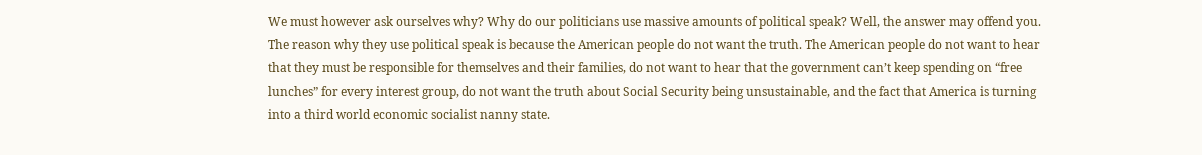We must however ask ourselves why? Why do our politicians use massive amounts of political speak? Well, the answer may offend you. The reason why they use political speak is because the American people do not want the truth. The American people do not want to hear that they must be responsible for themselves and their families, do not want to hear that the government can’t keep spending on “free lunches” for every interest group, do not want the truth about Social Security being unsustainable, and the fact that America is turning into a third world economic socialist nanny state.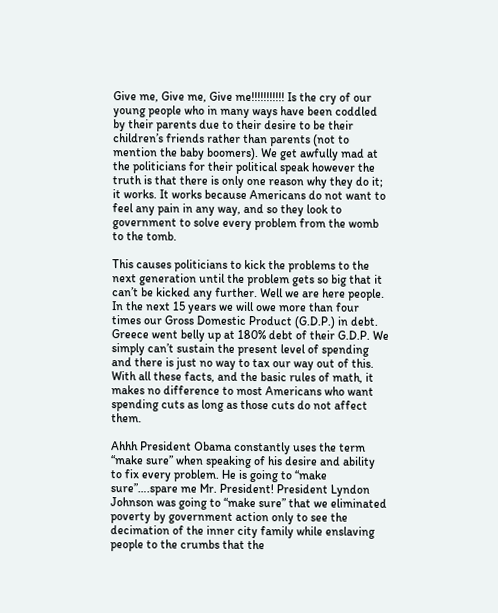Give me, Give me, Give me!!!!!!!!!!! Is the cry of our young people who in many ways have been coddled by their parents due to their desire to be their children’s friends rather than parents (not to mention the baby boomers). We get awfully mad at the politicians for their political speak however the truth is that there is only one reason why they do it; it works. It works because Americans do not want to feel any pain in any way, and so they look to government to solve every problem from the womb to the tomb.

This causes politicians to kick the problems to the next generation until the problem gets so big that it can’t be kicked any further. Well we are here people. In the next 15 years we will owe more than four times our Gross Domestic Product (G.D.P.) in debt. Greece went belly up at 180% debt of their G.D.P. We simply can’t sustain the present level of spending and there is just no way to tax our way out of this. With all these facts, and the basic rules of math, it makes no difference to most Americans who want spending cuts as long as those cuts do not affect them.

Ahhh President Obama constantly uses the term “make sure” when speaking of his desire and ability to fix every problem. He is going to “make sure”….spare me Mr. President! President Lyndon Johnson was going to “make sure” that we eliminated poverty by government action only to see the decimation of the inner city family while enslaving people to the crumbs that the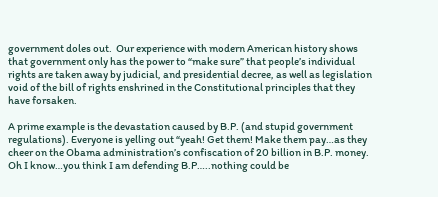government doles out.  Our experience with modern American history shows that government only has the power to “make sure” that people’s individual rights are taken away by judicial, and presidential decree, as well as legislation void of the bill of rights enshrined in the Constitutional principles that they have forsaken.

A prime example is the devastation caused by B.P. (and stupid government regulations). Everyone is yelling out “yeah! Get them! Make them pay…as they cheer on the Obama administration’s confiscation of 20 billion in B.P. money. Oh I know…you think I am defending B.P…..nothing could be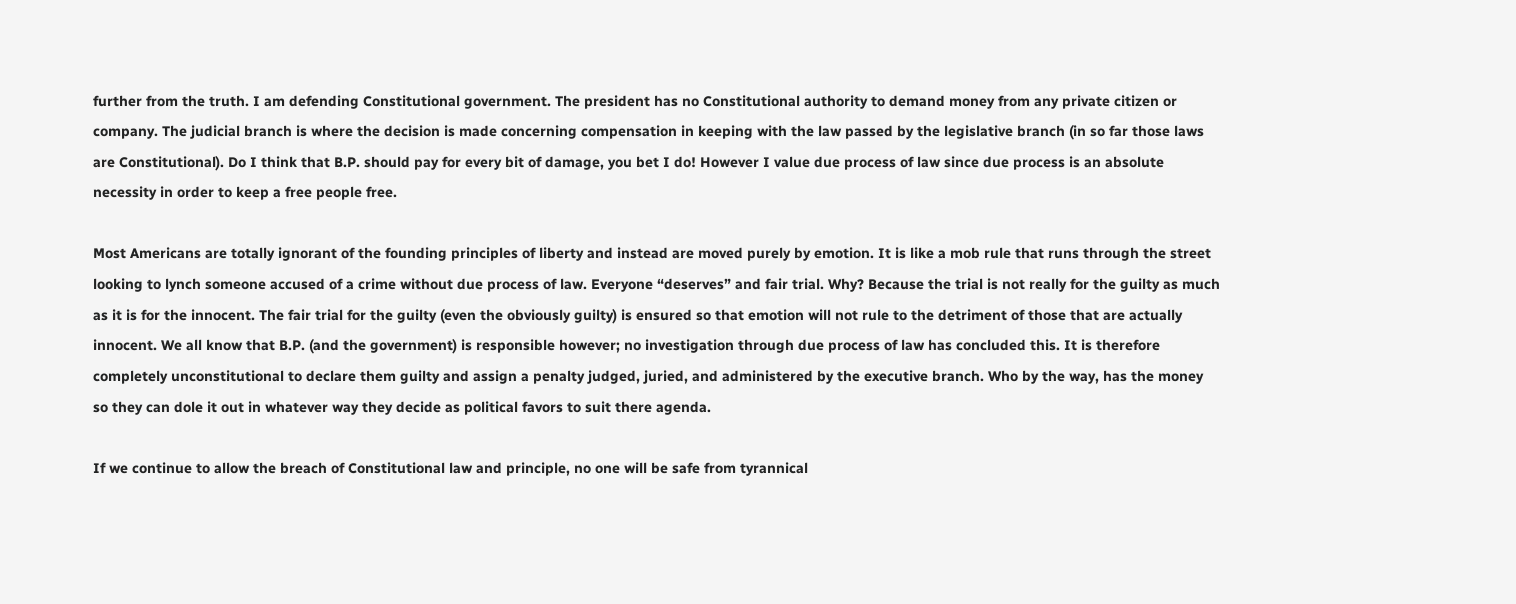further from the truth. I am defending Constitutional government. The president has no Constitutional authority to demand money from any private citizen or company. The judicial branch is where the decision is made concerning compensation in keeping with the law passed by the legislative branch (in so far those laws are Constitutional). Do I think that B.P. should pay for every bit of damage, you bet I do! However I value due process of law since due process is an absolute necessity in order to keep a free people free.

Most Americans are totally ignorant of the founding principles of liberty and instead are moved purely by emotion. It is like a mob rule that runs through the street looking to lynch someone accused of a crime without due process of law. Everyone “deserves” and fair trial. Why? Because the trial is not really for the guilty as much as it is for the innocent. The fair trial for the guilty (even the obviously guilty) is ensured so that emotion will not rule to the detriment of those that are actually innocent. We all know that B.P. (and the government) is responsible however; no investigation through due process of law has concluded this. It is therefore completely unconstitutional to declare them guilty and assign a penalty judged, juried, and administered by the executive branch. Who by the way, has the money so they can dole it out in whatever way they decide as political favors to suit there agenda.

If we continue to allow the breach of Constitutional law and principle, no one will be safe from tyrannical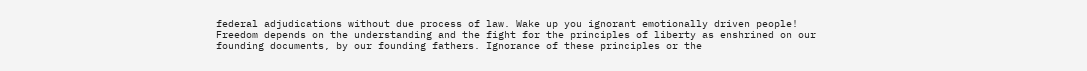federal adjudications without due process of law. Wake up you ignorant emotionally driven people! Freedom depends on the understanding and the fight for the principles of liberty as enshrined on our founding documents, by our founding fathers. Ignorance of these principles or the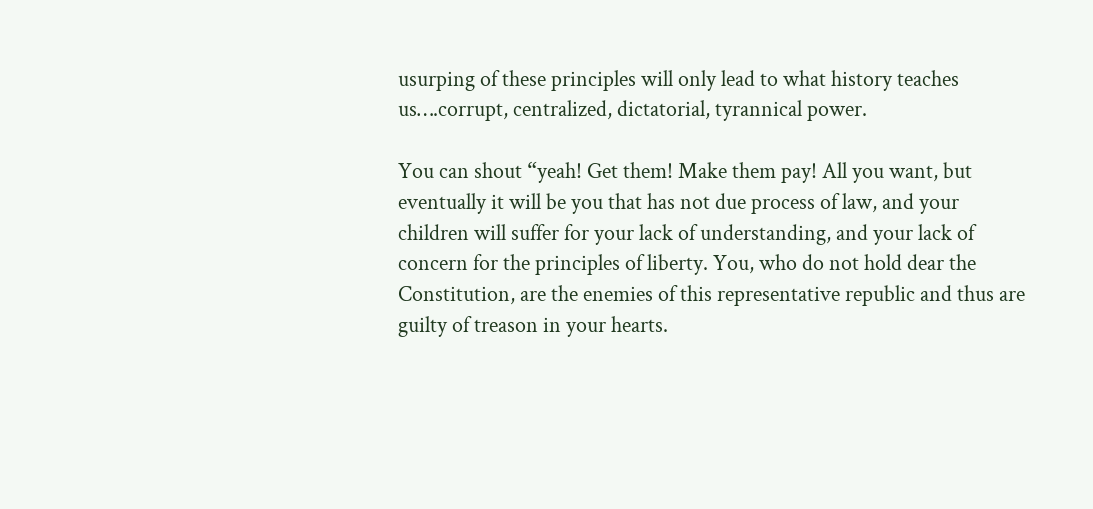usurping of these principles will only lead to what history teaches us….corrupt, centralized, dictatorial, tyrannical power.

You can shout “yeah! Get them! Make them pay! All you want, but eventually it will be you that has not due process of law, and your children will suffer for your lack of understanding, and your lack of concern for the principles of liberty. You, who do not hold dear the Constitution, are the enemies of this representative republic and thus are guilty of treason in your hearts.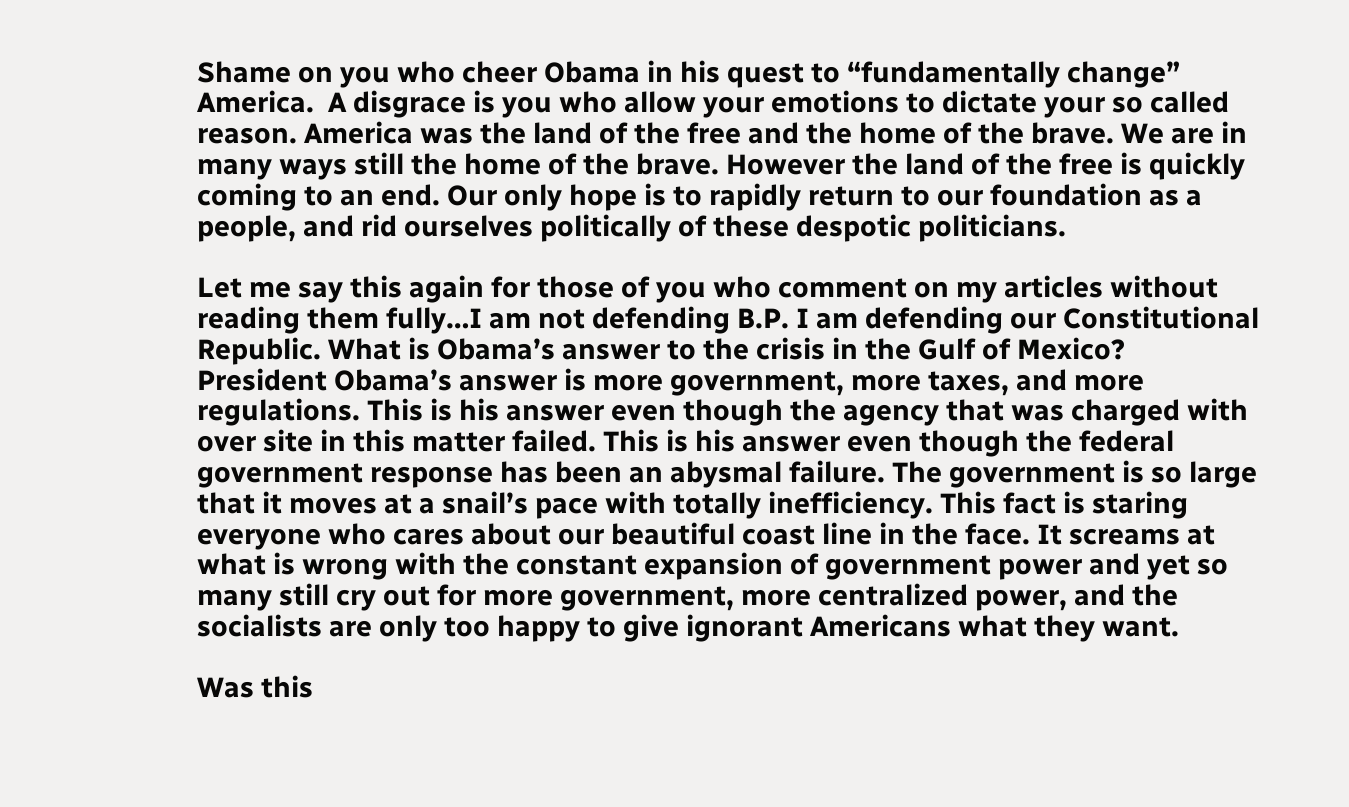Shame on you who cheer Obama in his quest to “fundamentally change” America.  A disgrace is you who allow your emotions to dictate your so called reason. America was the land of the free and the home of the brave. We are in many ways still the home of the brave. However the land of the free is quickly coming to an end. Our only hope is to rapidly return to our foundation as a people, and rid ourselves politically of these despotic politicians.

Let me say this again for those of you who comment on my articles without reading them fully…I am not defending B.P. I am defending our Constitutional Republic. What is Obama’s answer to the crisis in the Gulf of Mexico? President Obama’s answer is more government, more taxes, and more regulations. This is his answer even though the agency that was charged with over site in this matter failed. This is his answer even though the federal government response has been an abysmal failure. The government is so large that it moves at a snail’s pace with totally inefficiency. This fact is staring everyone who cares about our beautiful coast line in the face. It screams at what is wrong with the constant expansion of government power and yet so many still cry out for more government, more centralized power, and the socialists are only too happy to give ignorant Americans what they want.

Was this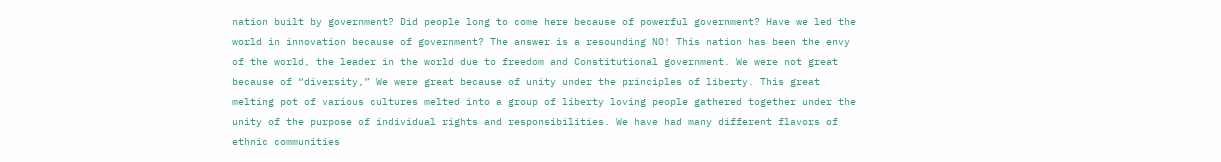nation built by government? Did people long to come here because of powerful government? Have we led the world in innovation because of government? The answer is a resounding NO! This nation has been the envy of the world, the leader in the world due to freedom and Constitutional government. We were not great because of “diversity,” We were great because of unity under the principles of liberty. This great melting pot of various cultures melted into a group of liberty loving people gathered together under the unity of the purpose of individual rights and responsibilities. We have had many different flavors of ethnic communities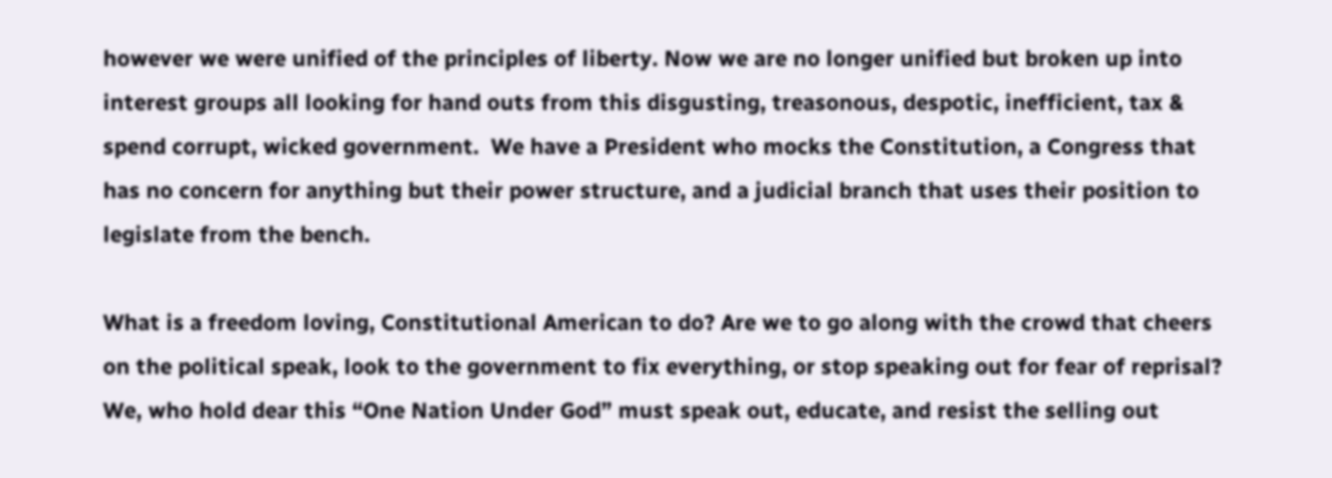however we were unified of the principles of liberty. Now we are no longer unified but broken up into interest groups all looking for hand outs from this disgusting, treasonous, despotic, inefficient, tax & spend corrupt, wicked government.  We have a President who mocks the Constitution, a Congress that has no concern for anything but their power structure, and a judicial branch that uses their position to legislate from the bench.

What is a freedom loving, Constitutional American to do? Are we to go along with the crowd that cheers on the political speak, look to the government to fix everything, or stop speaking out for fear of reprisal? We, who hold dear this “One Nation Under God” must speak out, educate, and resist the selling out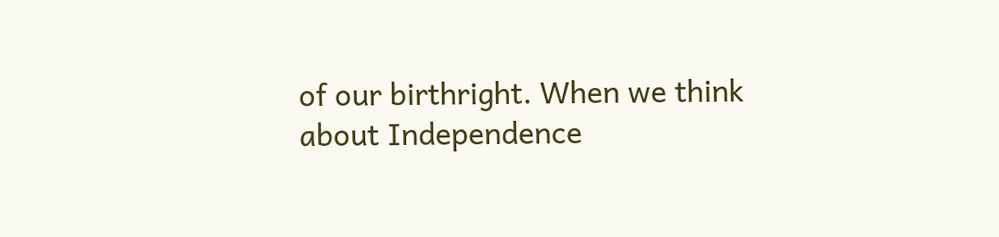of our birthright. When we think about Independence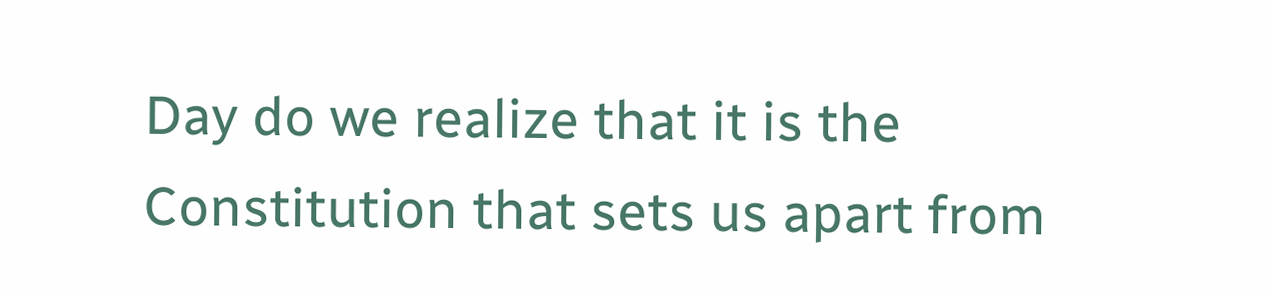Day do we realize that it is the Constitution that sets us apart from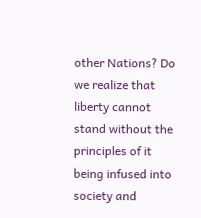other Nations? Do we realize that liberty cannot stand without the principles of it being infused into society and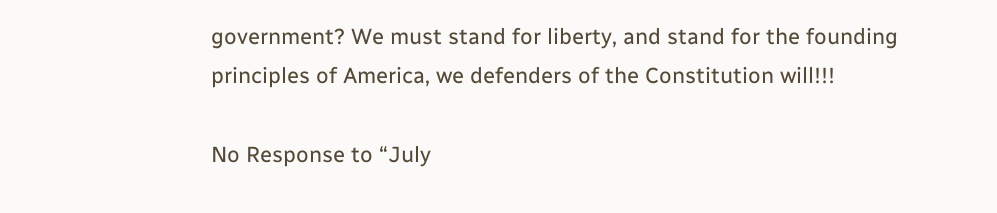government? We must stand for liberty, and stand for the founding principles of America, we defenders of the Constitution will!!!

No Response to “July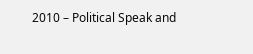2010 – Political Speak and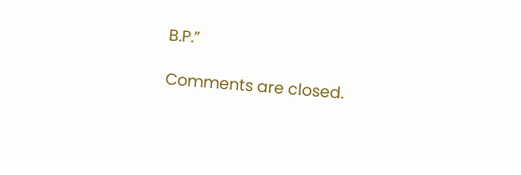B.P.”

Comments are closed.